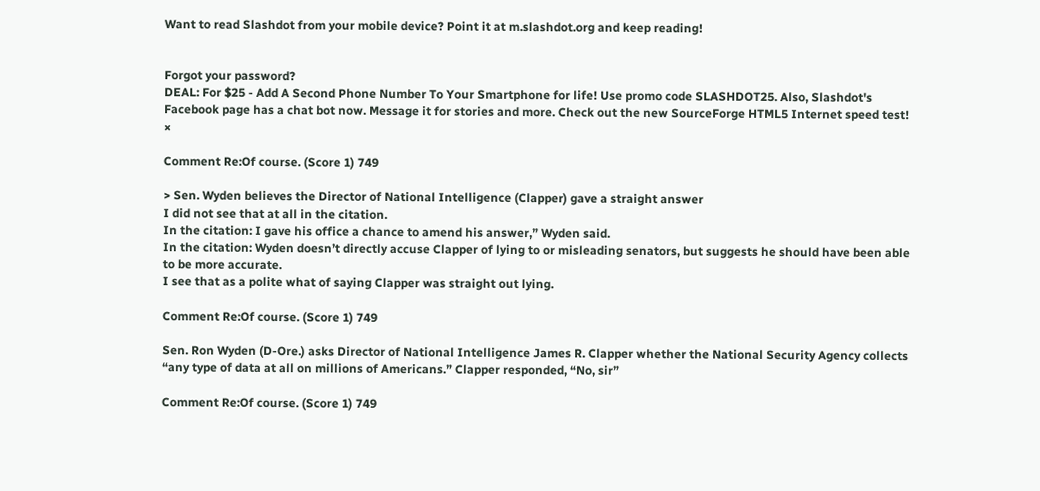Want to read Slashdot from your mobile device? Point it at m.slashdot.org and keep reading!


Forgot your password?
DEAL: For $25 - Add A Second Phone Number To Your Smartphone for life! Use promo code SLASHDOT25. Also, Slashdot's Facebook page has a chat bot now. Message it for stories and more. Check out the new SourceForge HTML5 Internet speed test! ×

Comment Re:Of course. (Score 1) 749

> Sen. Wyden believes the Director of National Intelligence (Clapper) gave a straight answer
I did not see that at all in the citation.
In the citation: I gave his office a chance to amend his answer,” Wyden said.
In the citation: Wyden doesn’t directly accuse Clapper of lying to or misleading senators, but suggests he should have been able to be more accurate.
I see that as a polite what of saying Clapper was straight out lying.

Comment Re:Of course. (Score 1) 749

Sen. Ron Wyden (D-Ore.) asks Director of National Intelligence James R. Clapper whether the National Security Agency collects “any type of data at all on millions of Americans.” Clapper responded, “No, sir”

Comment Re:Of course. (Score 1) 749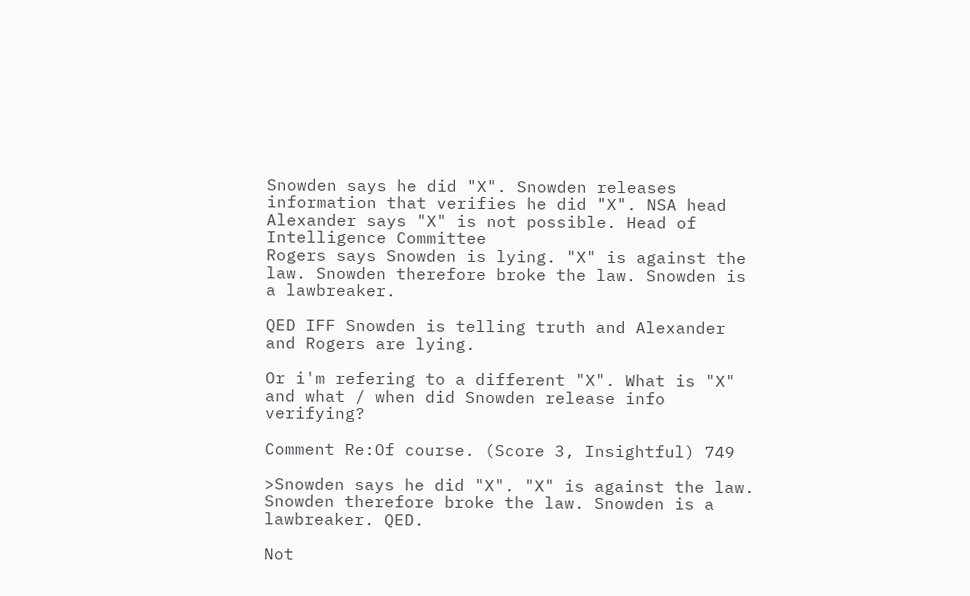Snowden says he did "X". Snowden releases information that verifies he did "X". NSA head Alexander says "X" is not possible. Head of Intelligence Committee
Rogers says Snowden is lying. "X" is against the law. Snowden therefore broke the law. Snowden is a lawbreaker.

QED IFF Snowden is telling truth and Alexander and Rogers are lying.

Or i'm refering to a different "X". What is "X" and what / when did Snowden release info verifying?

Comment Re:Of course. (Score 3, Insightful) 749

>Snowden says he did "X". "X" is against the law. Snowden therefore broke the law. Snowden is a lawbreaker. QED.

Not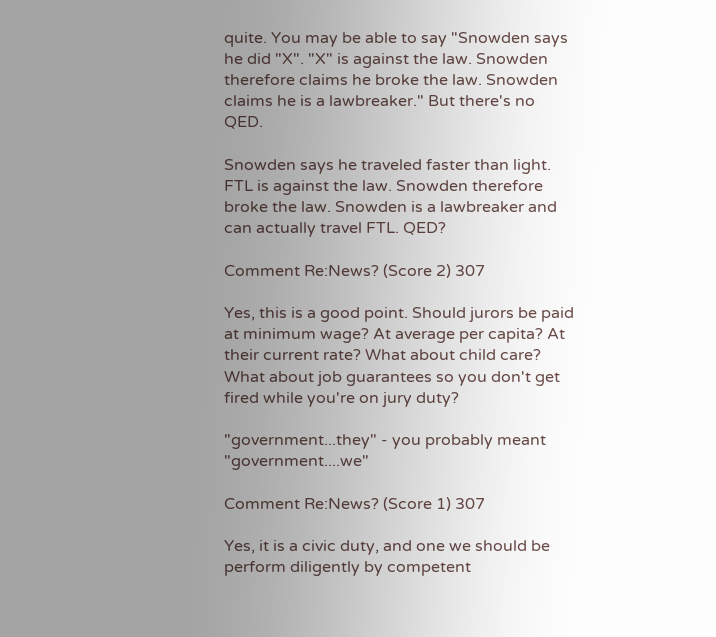quite. You may be able to say "Snowden says he did "X". "X" is against the law. Snowden therefore claims he broke the law. Snowden claims he is a lawbreaker." But there's no QED.

Snowden says he traveled faster than light. FTL is against the law. Snowden therefore broke the law. Snowden is a lawbreaker and can actually travel FTL. QED?

Comment Re:News? (Score 2) 307

Yes, this is a good point. Should jurors be paid at minimum wage? At average per capita? At their current rate? What about child care? What about job guarantees so you don't get fired while you're on jury duty?

"government...they" - you probably meant "government....we"

Comment Re:News? (Score 1) 307

Yes, it is a civic duty, and one we should be perform diligently by competent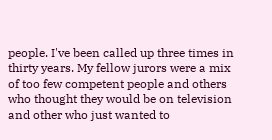people. I've been called up three times in thirty years. My fellow jurors were a mix of too few competent people and others who thought they would be on television and other who just wanted to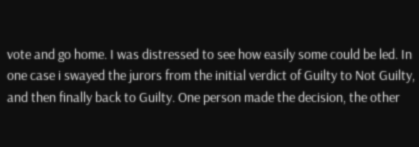vote and go home. I was distressed to see how easily some could be led. In one case i swayed the jurors from the initial verdict of Guilty to Not Guilty, and then finally back to Guilty. One person made the decision, the other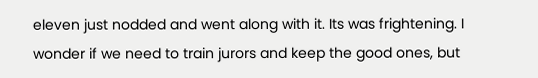eleven just nodded and went along with it. Its was frightening. I wonder if we need to train jurors and keep the good ones, but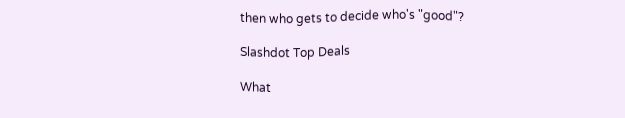then who gets to decide who's "good"?

Slashdot Top Deals

What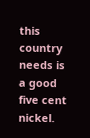this country needs is a good five cent nickel.